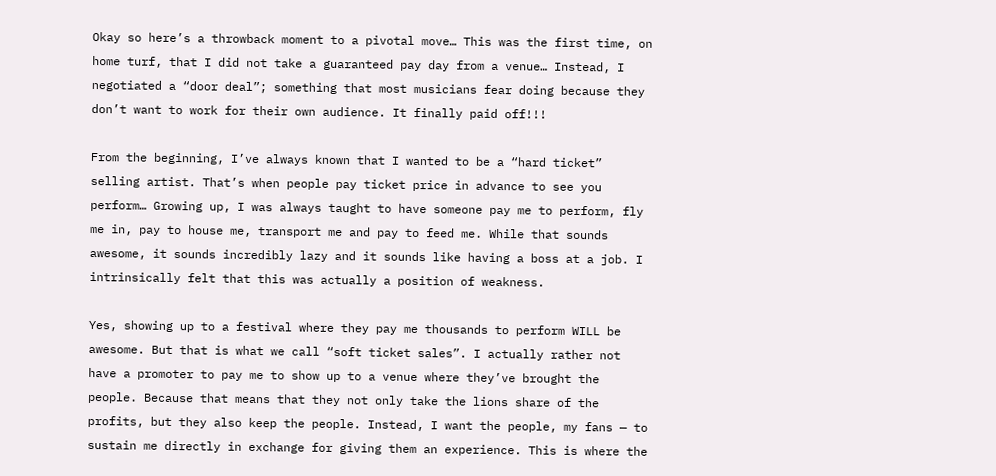Okay so here’s a throwback moment to a pivotal move… This was the first time, on home turf, that I did not take a guaranteed pay day from a venue… Instead, I negotiated a “door deal”; something that most musicians fear doing because they don’t want to work for their own audience. It finally paid off!!!

From the beginning, I’ve always known that I wanted to be a “hard ticket” selling artist. That’s when people pay ticket price in advance to see you perform… Growing up, I was always taught to have someone pay me to perform, fly me in, pay to house me, transport me and pay to feed me. While that sounds awesome, it sounds incredibly lazy and it sounds like having a boss at a job. I intrinsically felt that this was actually a position of weakness.

Yes, showing up to a festival where they pay me thousands to perform WILL be awesome. But that is what we call “soft ticket sales”. I actually rather not have a promoter to pay me to show up to a venue where they’ve brought the people. Because that means that they not only take the lions share of the profits, but they also keep the people. Instead, I want the people, my fans — to sustain me directly in exchange for giving them an experience. This is where the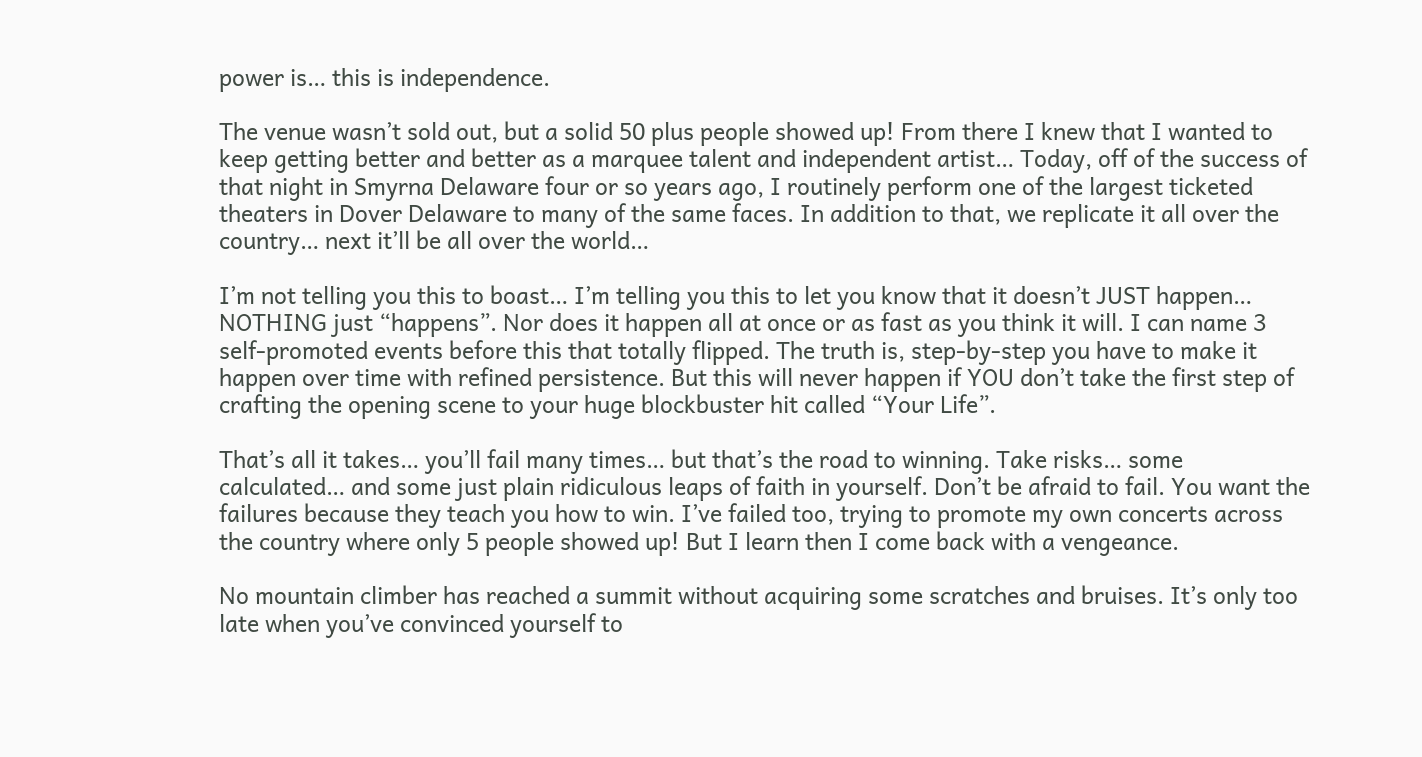power is… this is independence.

The venue wasn’t sold out, but a solid 50 plus people showed up! From there I knew that I wanted to keep getting better and better as a marquee talent and independent artist… Today, off of the success of that night in Smyrna Delaware four or so years ago, I routinely perform one of the largest ticketed theaters in Dover Delaware to many of the same faces. In addition to that, we replicate it all over the country… next it’ll be all over the world…

I’m not telling you this to boast… I’m telling you this to let you know that it doesn’t JUST happen… NOTHING just “happens”. Nor does it happen all at once or as fast as you think it will. I can name 3 self-promoted events before this that totally flipped. The truth is, step-by-step you have to make it happen over time with refined persistence. But this will never happen if YOU don’t take the first step of crafting the opening scene to your huge blockbuster hit called “Your Life”.

That’s all it takes… you’ll fail many times… but that’s the road to winning. Take risks… some calculated… and some just plain ridiculous leaps of faith in yourself. Don’t be afraid to fail. You want the failures because they teach you how to win. I’ve failed too, trying to promote my own concerts across the country where only 5 people showed up! But I learn then I come back with a vengeance.

No mountain climber has reached a summit without acquiring some scratches and bruises. It’s only too late when you’ve convinced yourself to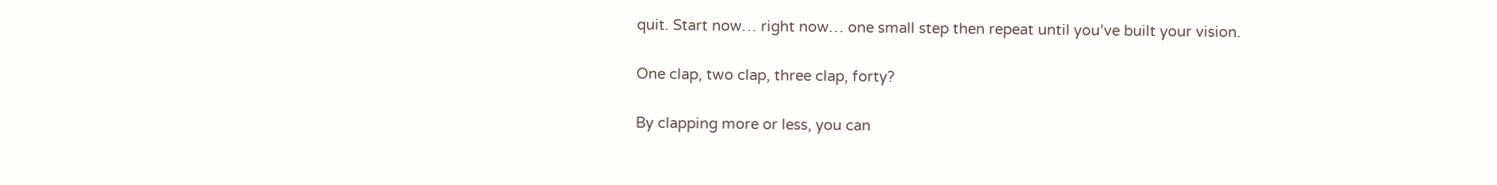quit. Start now… right now… one small step then repeat until you’ve built your vision.

One clap, two clap, three clap, forty?

By clapping more or less, you can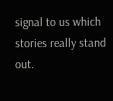signal to us which stories really stand out.